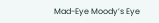Mad-Eye Moody’s Eye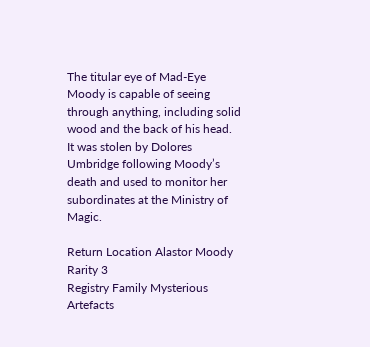The titular eye of Mad-Eye Moody is capable of seeing through anything, including solid wood and the back of his head. It was stolen by Dolores Umbridge following Moody’s death and used to monitor her subordinates at the Ministry of Magic.

Return Location Alastor Moody
Rarity 3
Registry Family Mysterious Artefacts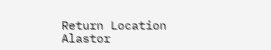Return Location Alastor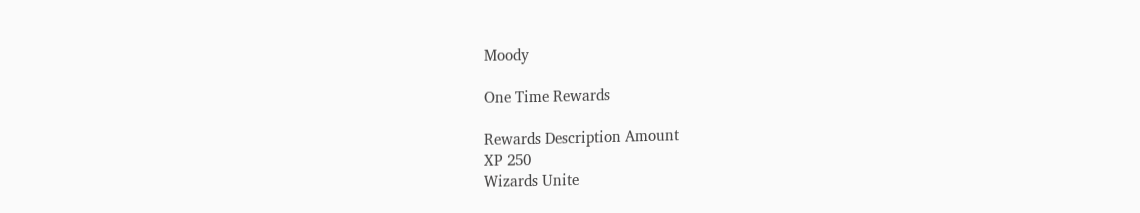Moody

One Time Rewards

Rewards Description Amount
XP 250
Wizards Unite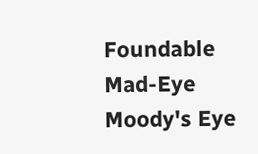Foundable Mad-Eye Moody's Eye